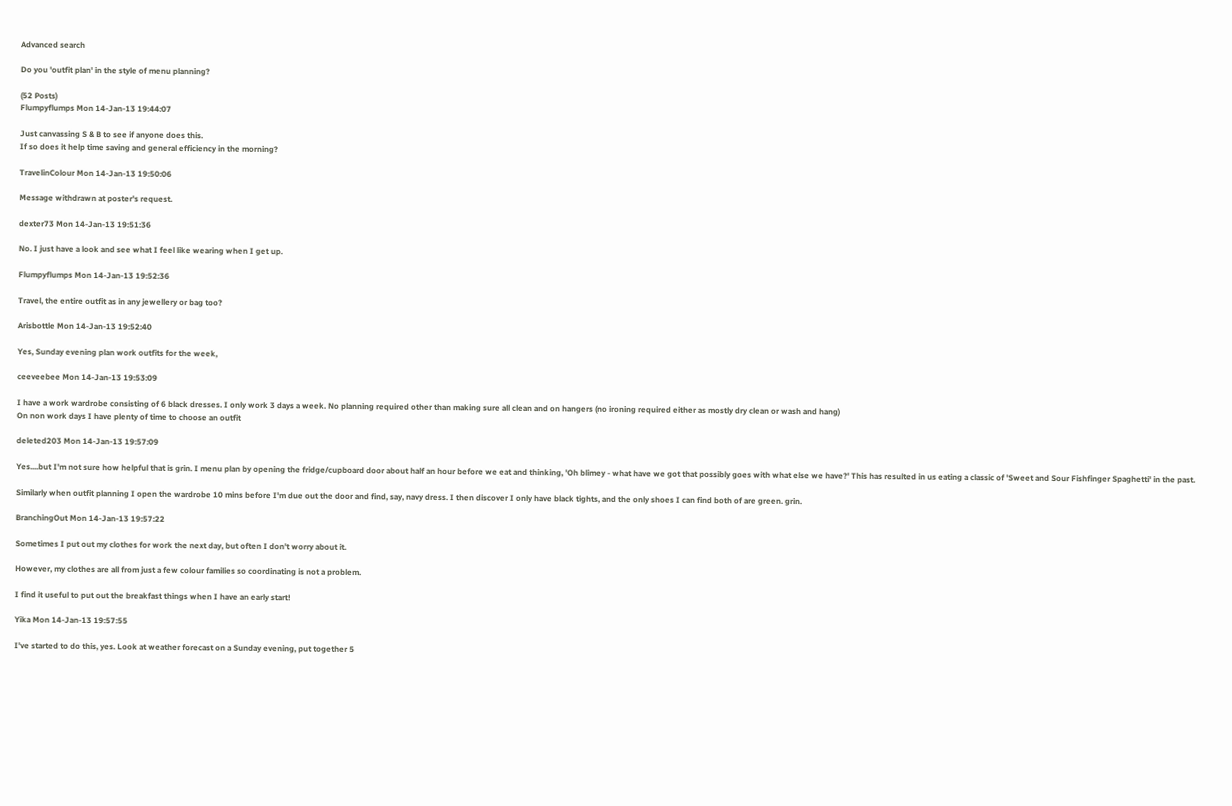Advanced search

Do you 'outfit plan' in the style of menu planning?

(52 Posts)
Flumpyflumps Mon 14-Jan-13 19:44:07

Just canvassing S & B to see if anyone does this.
If so does it help time saving and general efficiency in the morning?

TravelinColour Mon 14-Jan-13 19:50:06

Message withdrawn at poster's request.

dexter73 Mon 14-Jan-13 19:51:36

No. I just have a look and see what I feel like wearing when I get up.

Flumpyflumps Mon 14-Jan-13 19:52:36

Travel, the entire outfit as in any jewellery or bag too?

Arisbottle Mon 14-Jan-13 19:52:40

Yes, Sunday evening plan work outfits for the week,

ceeveebee Mon 14-Jan-13 19:53:09

I have a work wardrobe consisting of 6 black dresses. I only work 3 days a week. No planning required other than making sure all clean and on hangers (no ironing required either as mostly dry clean or wash and hang)
On non work days I have plenty of time to choose an outfit

deleted203 Mon 14-Jan-13 19:57:09

Yes....but I'm not sure how helpful that is grin. I menu plan by opening the fridge/cupboard door about half an hour before we eat and thinking, 'Oh blimey - what have we got that possibly goes with what else we have?' This has resulted in us eating a classic of 'Sweet and Sour Fishfinger Spaghetti' in the past.

Similarly when outfit planning I open the wardrobe 10 mins before I'm due out the door and find, say, navy dress. I then discover I only have black tights, and the only shoes I can find both of are green. grin.

BranchingOut Mon 14-Jan-13 19:57:22

Sometimes I put out my clothes for work the next day, but often I don't worry about it.

However, my clothes are all from just a few colour families so coordinating is not a problem.

I find it useful to put out the breakfast things when I have an early start!

Yika Mon 14-Jan-13 19:57:55

I've started to do this, yes. Look at weather forecast on a Sunday evening, put together 5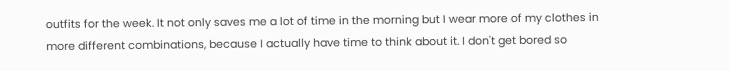outfits for the week. It not only saves me a lot of time in the morning but I wear more of my clothes in more different combinations, because I actually have time to think about it. I don't get bored so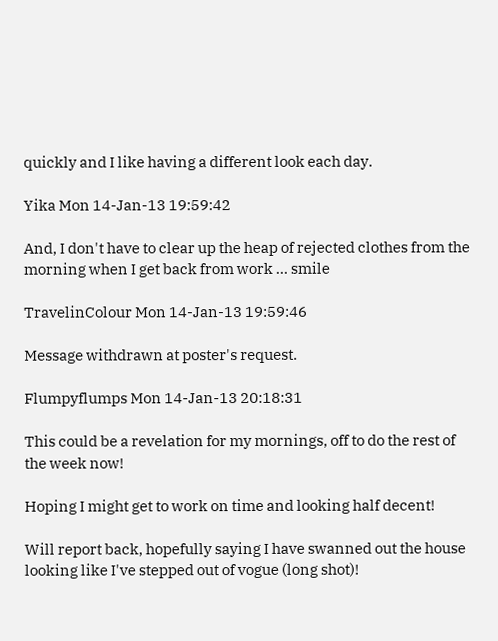quickly and I like having a different look each day.

Yika Mon 14-Jan-13 19:59:42

And, I don't have to clear up the heap of rejected clothes from the morning when I get back from work ... smile

TravelinColour Mon 14-Jan-13 19:59:46

Message withdrawn at poster's request.

Flumpyflumps Mon 14-Jan-13 20:18:31

This could be a revelation for my mornings, off to do the rest of the week now!

Hoping I might get to work on time and looking half decent!

Will report back, hopefully saying I have swanned out the house looking like I've stepped out of vogue (long shot)!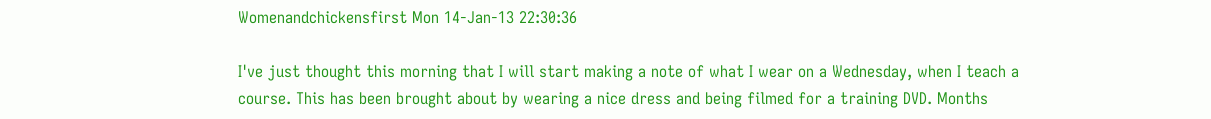Womenandchickensfirst Mon 14-Jan-13 22:30:36

I've just thought this morning that I will start making a note of what I wear on a Wednesday, when I teach a course. This has been brought about by wearing a nice dress and being filmed for a training DVD. Months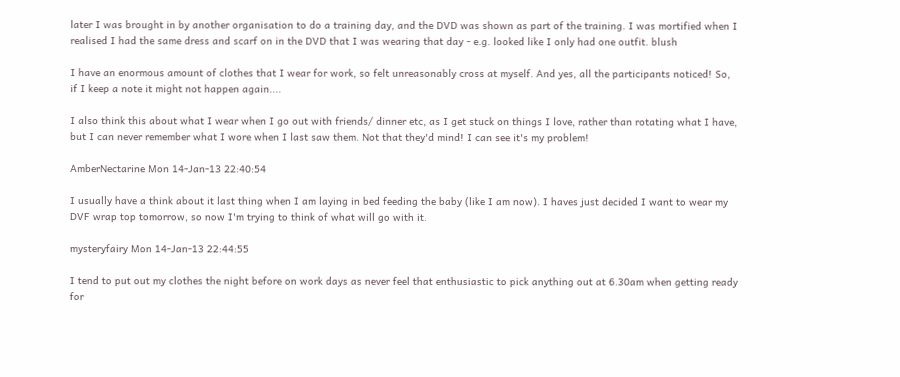later I was brought in by another organisation to do a training day, and the DVD was shown as part of the training. I was mortified when I realised I had the same dress and scarf on in the DVD that I was wearing that day - e.g. looked like I only had one outfit. blush

I have an enormous amount of clothes that I wear for work, so felt unreasonably cross at myself. And yes, all the participants noticed! So, if I keep a note it might not happen again....

I also think this about what I wear when I go out with friends/ dinner etc, as I get stuck on things I love, rather than rotating what I have, but I can never remember what I wore when I last saw them. Not that they'd mind! I can see it's my problem!

AmberNectarine Mon 14-Jan-13 22:40:54

I usually have a think about it last thing when I am laying in bed feeding the baby (like I am now). I haves just decided I want to wear my DVF wrap top tomorrow, so now I'm trying to think of what will go with it.

mysteryfairy Mon 14-Jan-13 22:44:55

I tend to put out my clothes the night before on work days as never feel that enthusiastic to pick anything out at 6.30am when getting ready for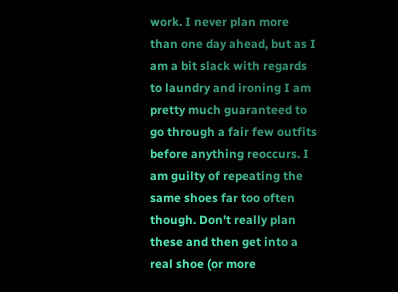work. I never plan more than one day ahead, but as I am a bit slack with regards to laundry and ironing I am pretty much guaranteed to go through a fair few outfits before anything reoccurs. I am guilty of repeating the same shoes far too often though. Don't really plan these and then get into a real shoe (or more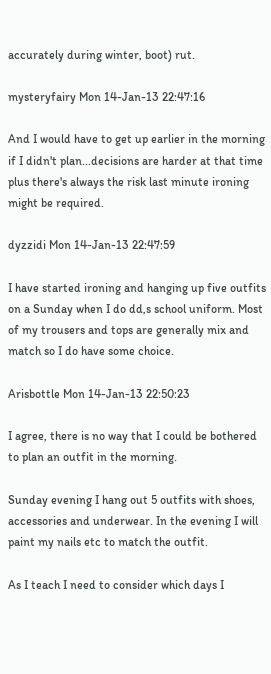accurately during winter, boot) rut.

mysteryfairy Mon 14-Jan-13 22:47:16

And I would have to get up earlier in the morning if I didn't plan...decisions are harder at that time plus there's always the risk last minute ironing might be required.

dyzzidi Mon 14-Jan-13 22:47:59

I have started ironing and hanging up five outfits on a Sunday when I do dd,s school uniform. Most of my trousers and tops are generally mix and match so I do have some choice.

Arisbottle Mon 14-Jan-13 22:50:23

I agree, there is no way that I could be bothered to plan an outfit in the morning.

Sunday evening I hang out 5 outfits with shoes, accessories and underwear. In the evening I will paint my nails etc to match the outfit.

As I teach I need to consider which days I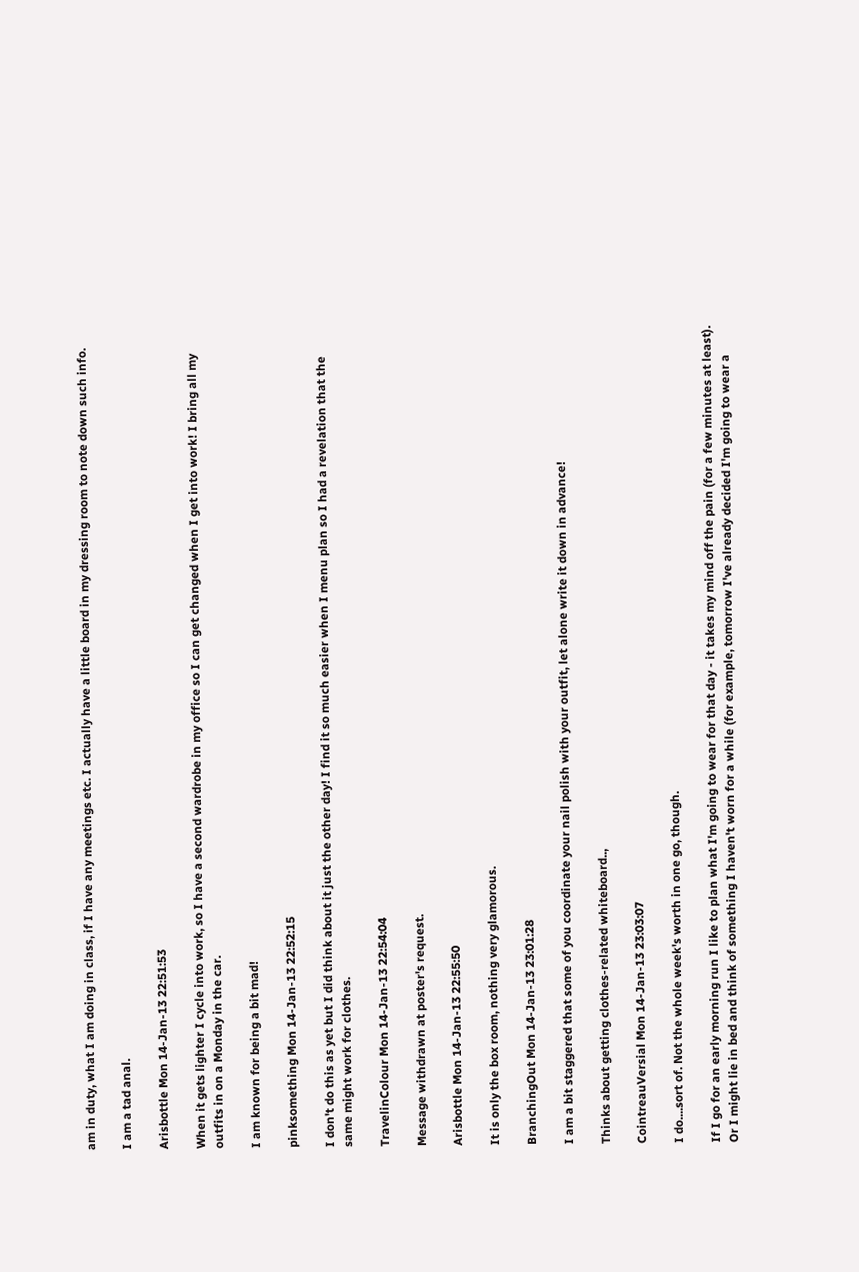am in duty, what I am doing in class, if I have any meetings etc. I actually have a little board in my dressing room to note down such info.

I am a tad anal.

Arisbottle Mon 14-Jan-13 22:51:53

When it gets lighter I cycle into work, so I have a second wardrobe in my office so I can get changed when I get into work! I bring all my outfits in on a Monday in the car.

I am known for being a bit mad!

pinksomething Mon 14-Jan-13 22:52:15

I don't do this as yet but I did think about it just the other day! I find it so much easier when I menu plan so I had a revelation that the same might work for clothes.

TravelinColour Mon 14-Jan-13 22:54:04

Message withdrawn at poster's request.

Arisbottle Mon 14-Jan-13 22:55:50

It is only the box room, nothing very glamorous.

BranchingOut Mon 14-Jan-13 23:01:28

I am a bit staggered that some of you coordinate your nail polish with your outfit, let alone write it down in advance!

Thinks about getting clothes-related whiteboard..,

CointreauVersial Mon 14-Jan-13 23:03:07

I do....sort of. Not the whole week's worth in one go, though.

If I go for an early morning run I like to plan what I'm going to wear for that day - it takes my mind off the pain (for a few minutes at least). Or I might lie in bed and think of something I haven't worn for a while (for example, tomorrow I've already decided I'm going to wear a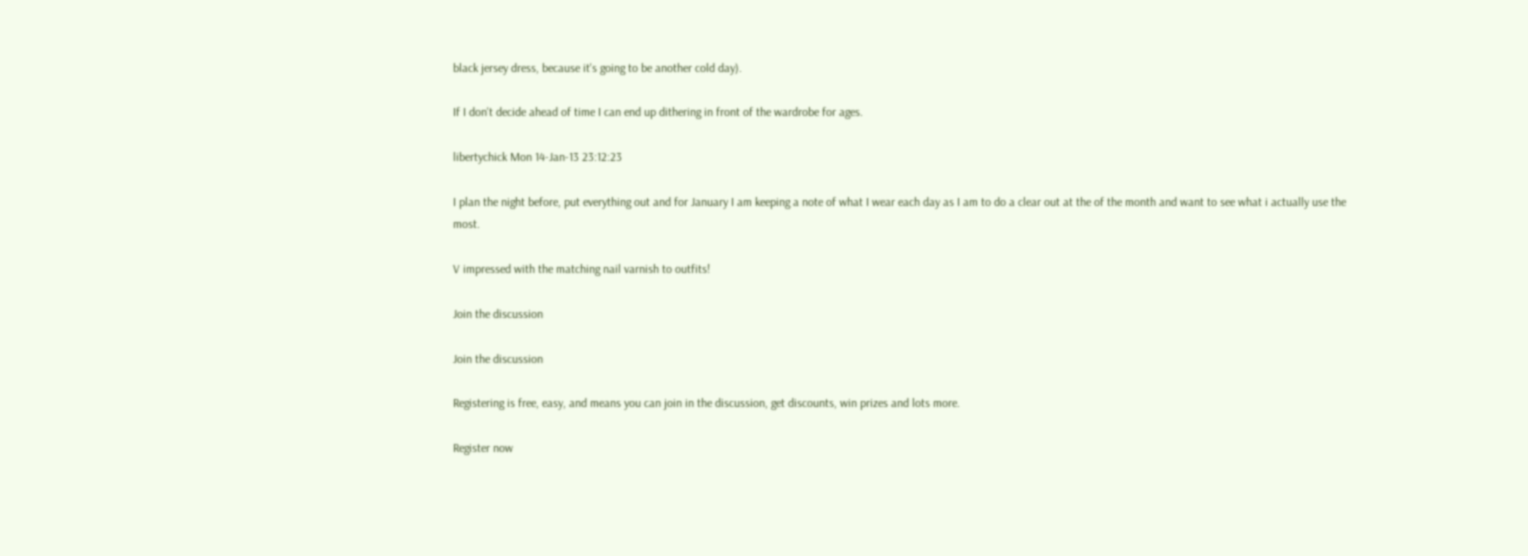black jersey dress, because it's going to be another cold day).

If I don't decide ahead of time I can end up dithering in front of the wardrobe for ages.

libertychick Mon 14-Jan-13 23:12:23

I plan the night before, put everything out and for January I am keeping a note of what I wear each day as I am to do a clear out at the of the month and want to see what i actually use the most.

V impressed with the matching nail varnish to outfits!

Join the discussion

Join the discussion

Registering is free, easy, and means you can join in the discussion, get discounts, win prizes and lots more.

Register now